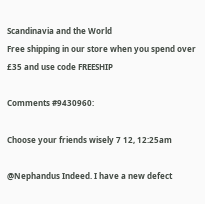Scandinavia and the World
Free shipping in our store when you spend over £35 and use code FREESHIP

Comments #9430960:

Choose your friends wisely 7 12, 12:25am

@Nephandus Indeed. I have a new defect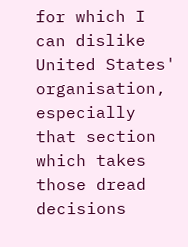for which I can dislike United States' organisation, especially that section which takes those dread decisions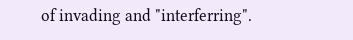of invading and "interferring".